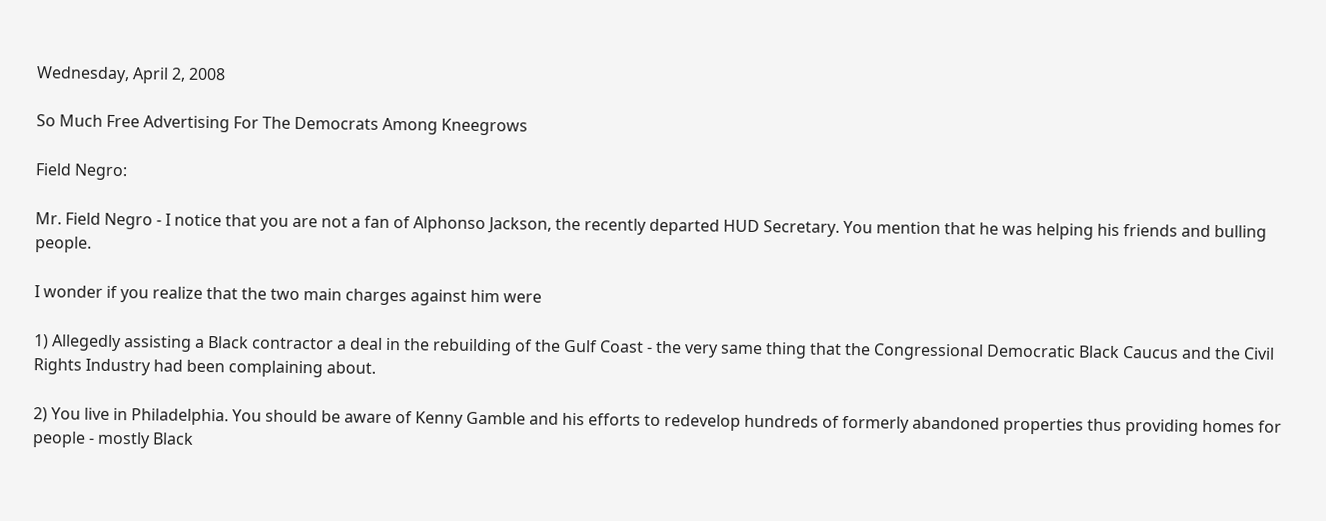Wednesday, April 2, 2008

So Much Free Advertising For The Democrats Among Kneegrows

Field Negro:

Mr. Field Negro - I notice that you are not a fan of Alphonso Jackson, the recently departed HUD Secretary. You mention that he was helping his friends and bulling people.

I wonder if you realize that the two main charges against him were

1) Allegedly assisting a Black contractor a deal in the rebuilding of the Gulf Coast - the very same thing that the Congressional Democratic Black Caucus and the Civil Rights Industry had been complaining about.

2) You live in Philadelphia. You should be aware of Kenny Gamble and his efforts to redevelop hundreds of formerly abandoned properties thus providing homes for people - mostly Black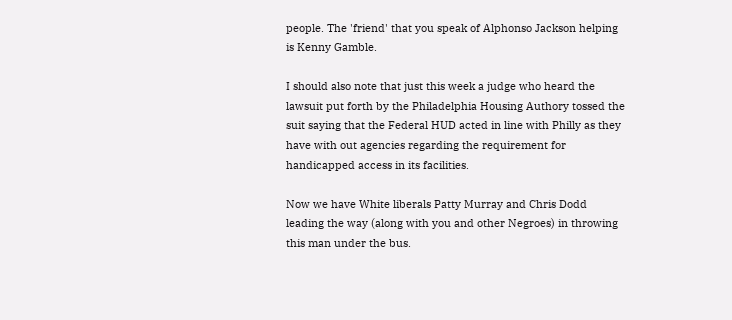people. The 'friend' that you speak of Alphonso Jackson helping is Kenny Gamble.

I should also note that just this week a judge who heard the lawsuit put forth by the Philadelphia Housing Authory tossed the suit saying that the Federal HUD acted in line with Philly as they have with out agencies regarding the requirement for handicapped access in its facilities.

Now we have White liberals Patty Murray and Chris Dodd leading the way (along with you and other Negroes) in throwing this man under the bus.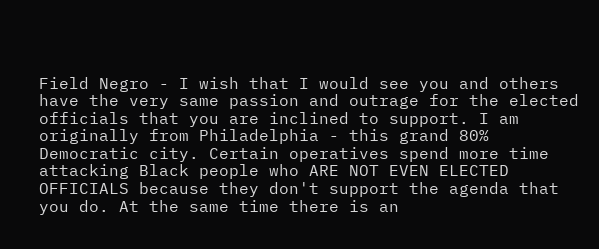Field Negro - I wish that I would see you and others have the very same passion and outrage for the elected officials that you are inclined to support. I am originally from Philadelphia - this grand 80% Democratic city. Certain operatives spend more time attacking Black people who ARE NOT EVEN ELECTED OFFICIALS because they don't support the agenda that you do. At the same time there is an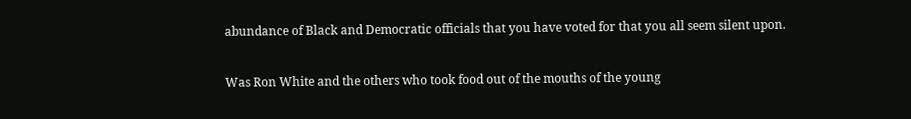abundance of Black and Democratic officials that you have voted for that you all seem silent upon.

Was Ron White and the others who took food out of the mouths of the young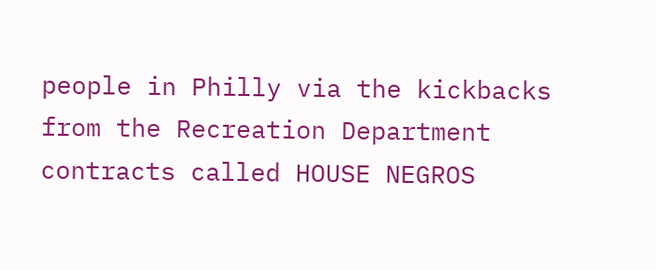people in Philly via the kickbacks from the Recreation Department contracts called HOUSE NEGROS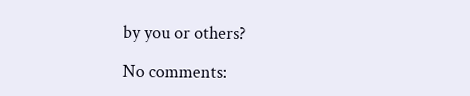by you or others?

No comments: